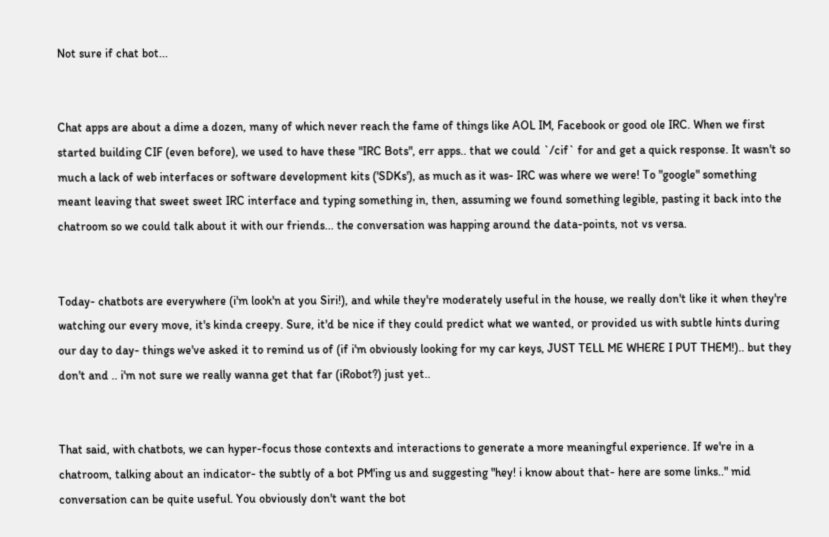Not sure if chat bot...


Chat apps are about a dime a dozen, many of which never reach the fame of things like AOL IM, Facebook or good ole IRC. When we first started building CIF (even before), we used to have these "IRC Bots", err apps.. that we could `/cif` for and get a quick response. It wasn't so much a lack of web interfaces or software development kits ('SDKs'), as much as it was- IRC was where we were! To "google" something meant leaving that sweet sweet IRC interface and typing something in, then, assuming we found something legible, pasting it back into the chatroom so we could talk about it with our friends... the conversation was happing around the data-points, not vs versa.


Today- chatbots are everywhere (i'm look'n at you Siri!), and while they're moderately useful in the house, we really don't like it when they're watching our every move, it's kinda creepy. Sure, it'd be nice if they could predict what we wanted, or provided us with subtle hints during our day to day- things we've asked it to remind us of (if i'm obviously looking for my car keys, JUST TELL ME WHERE I PUT THEM!).. but they don't and .. i'm not sure we really wanna get that far (iRobot?) just yet..


That said, with chatbots, we can hyper-focus those contexts and interactions to generate a more meaningful experience. If we're in a chatroom, talking about an indicator- the subtly of a bot PM'ing us and suggesting "hey! i know about that- here are some links.." mid conversation can be quite useful. You obviously don't want the bot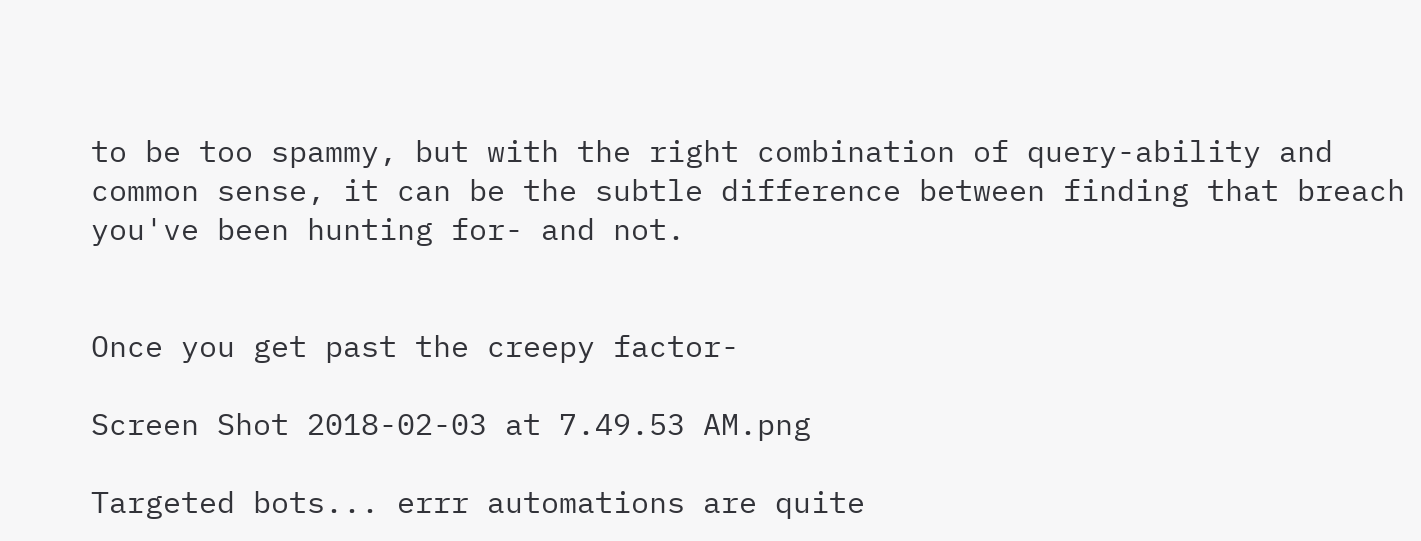to be too spammy, but with the right combination of query-ability and common sense, it can be the subtle difference between finding that breach you've been hunting for- and not.


Once you get past the creepy factor-

Screen Shot 2018-02-03 at 7.49.53 AM.png

Targeted bots... errr automations are quite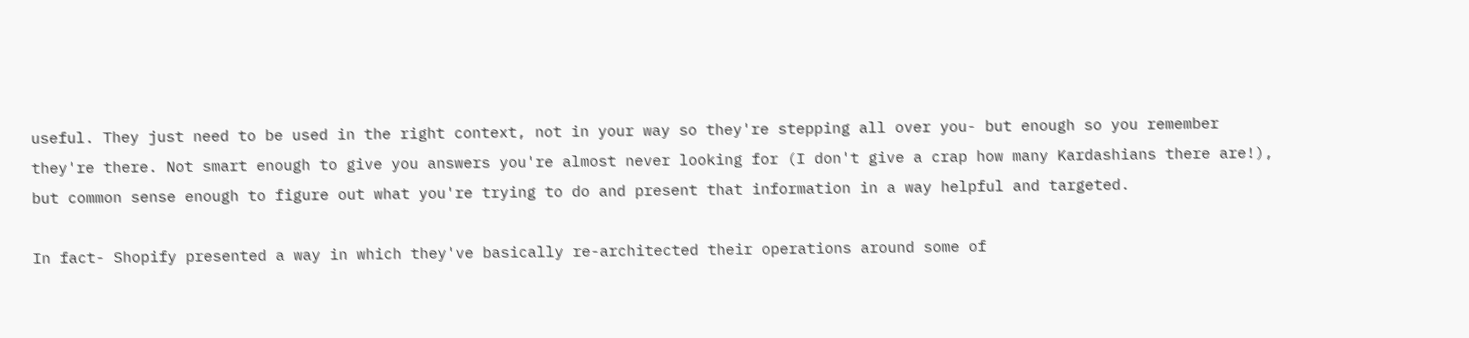useful. They just need to be used in the right context, not in your way so they're stepping all over you- but enough so you remember they're there. Not smart enough to give you answers you're almost never looking for (I don't give a crap how many Kardashians there are!), but common sense enough to figure out what you're trying to do and present that information in a way helpful and targeted.

In fact- Shopify presented a way in which they've basically re-architected their operations around some of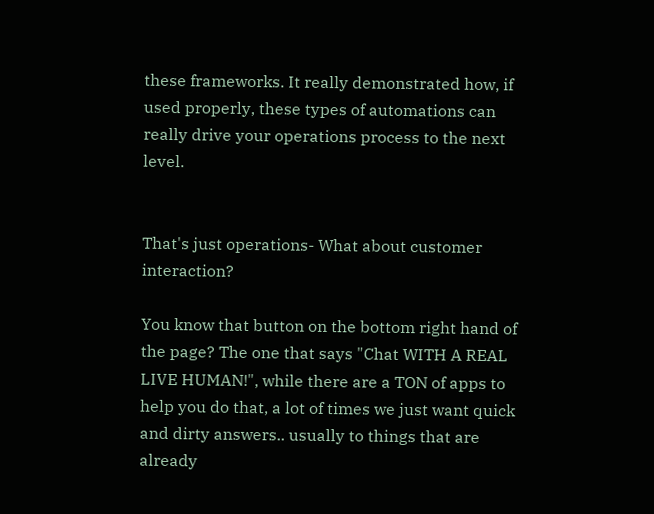these frameworks. It really demonstrated how, if used properly, these types of automations can really drive your operations process to the next level.


That's just operations- What about customer interaction?

You know that button on the bottom right hand of the page? The one that says "Chat WITH A REAL LIVE HUMAN!", while there are a TON of apps to help you do that, a lot of times we just want quick and dirty answers.. usually to things that are already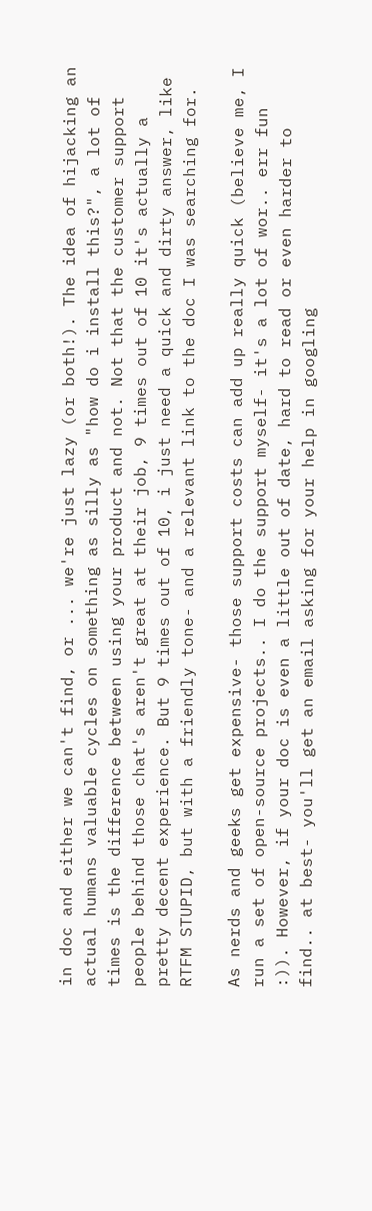in doc and either we can't find, or ... we're just lazy (or both!). The idea of hijacking an actual humans valuable cycles on something as silly as "how do i install this?", a lot of times is the difference between using your product and not. Not that the customer support people behind those chat's aren't great at their job, 9 times out of 10 it's actually a pretty decent experience. But 9 times out of 10, i just need a quick and dirty answer, like RTFM STUPID, but with a friendly tone- and a relevant link to the doc I was searching for.

As nerds and geeks get expensive- those support costs can add up really quick (believe me, I run a set of open-source projects.. I do the support myself- it's a lot of wor.. err fun :)). However, if your doc is even a little out of date, hard to read or even harder to find.. at best- you'll get an email asking for your help in googling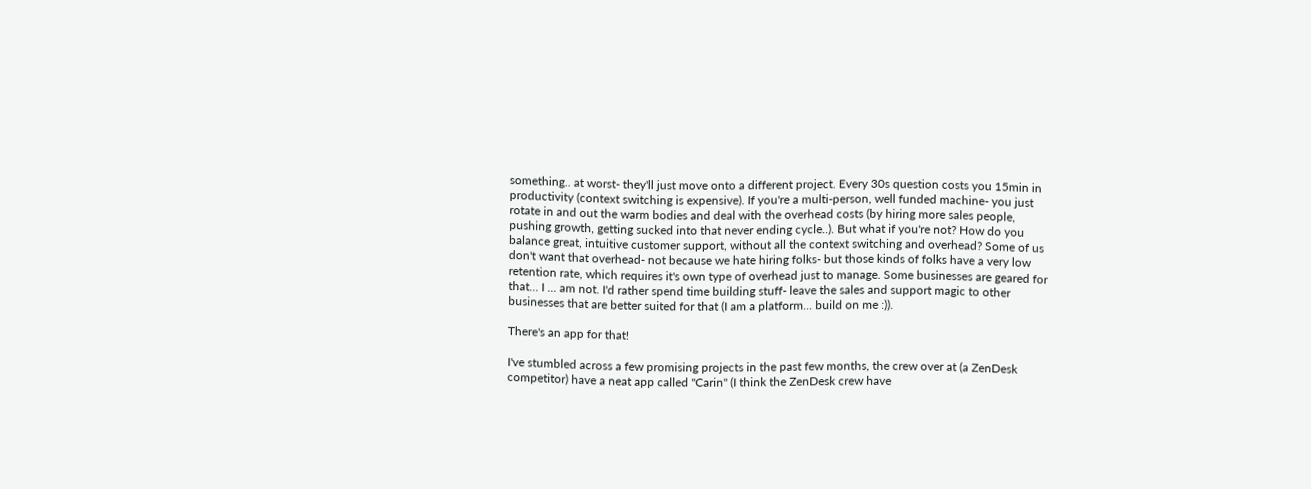something.. at worst- they'll just move onto a different project. Every 30s question costs you 15min in productivity (context switching is expensive). If you're a multi-person, well funded machine- you just rotate in and out the warm bodies and deal with the overhead costs (by hiring more sales people, pushing growth, getting sucked into that never ending cycle..). But what if you're not? How do you balance great, intuitive customer support, without all the context switching and overhead? Some of us don't want that overhead- not because we hate hiring folks- but those kinds of folks have a very low retention rate, which requires it's own type of overhead just to manage. Some businesses are geared for that... I ... am not. I'd rather spend time building stuff- leave the sales and support magic to other businesses that are better suited for that (I am a platform... build on me :)).

There's an app for that!

I've stumbled across a few promising projects in the past few months, the crew over at (a ZenDesk competitor) have a neat app called "Carin" (I think the ZenDesk crew have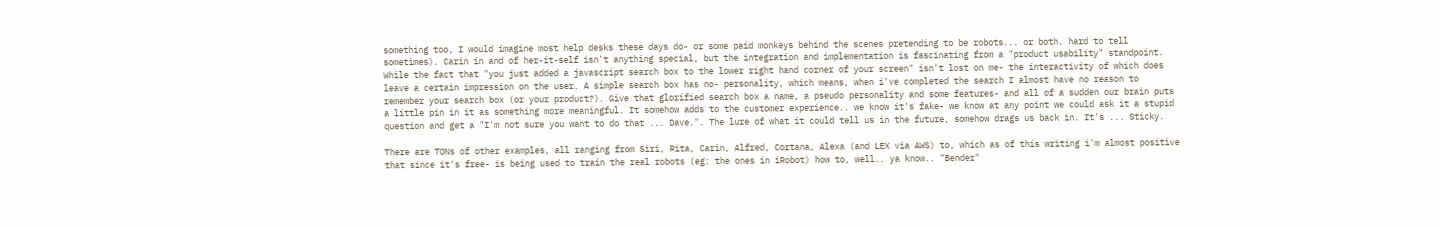something too, I would imagine most help desks these days do- or some paid monkeys behind the scenes pretending to be robots... or both. hard to tell sometimes). Carin in and of her-it-self isn't anything special, but the integration and implementation is fascinating from a "product usability" standpoint. While the fact that "you just added a javascript search box to the lower right hand corner of your screen" isn't lost on me- the interactivity of which does leave a certain impression on the user. A simple search box has no- personality, which means, when i've completed the search I almost have no reason to remember your search box (or your product?). Give that glorified search box a name, a pseudo personality and some features- and all of a sudden our brain puts a little pin in it as something more meaningful. It somehow adds to the customer experience.. we know it's fake- we know at any point we could ask it a stupid question and get a "I'm not sure you want to do that ... Dave.". The lure of what it could tell us in the future, somehow drags us back in. It's ... Sticky.

There are TONs of other examples, all ranging from Siri, Rita, Carin, Alfred, Cortana, Alexa (and LEX via AWS) to, which as of this writing i'm almost positive that since it's free- is being used to train the real robots (eg: the ones in iRobot) how to, well.. ya know.. "Bender"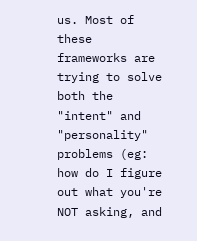us. Most of these frameworks are trying to solve both the "intent" and "personality" problems (eg: how do I figure out what you're NOT asking, and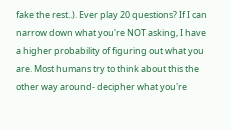fake the rest..). Ever play 20 questions? If I can narrow down what you're NOT asking, I have a higher probability of figuring out what you are. Most humans try to think about this the other way around- decipher what you're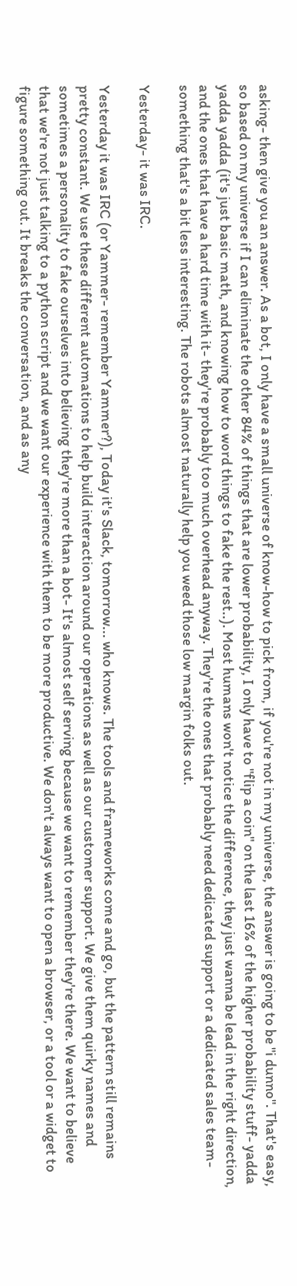asking- then give you an answer. As a bot, I only have a small universe of know-how to pick from, if you're not in my universe, the answer is going to be "i dunno". That's easy, so based on my universe if I can eliminate the other 84% of things that are lower probability, I only have to "flip a coin" on the last 16% of the higher probability stuff- yadda yadda yadda (it's just basic math, and knowing how to word things to fake the rest..). Most humans won't notice the difference, they just wanna be lead in the right direction, and the ones that have a hard time with it- they're probably too much overhead anyway. They're the ones that probably need dedicated support or a dedicated sales team- something that's a bit less interesting. The robots almost naturally help you weed those low margin folks out.

Yesterday- it was IRC.

Yesterday it was IRC (or Yammer- remember Yammer?), Today it's Slack, tomorrow... who knows. The tools and frameworks come and go, but the pattern still remains pretty constant. We use these different automations to help build interaction around our operations as well as our customer support. We give them quirky names and sometimes a personality to fake ourselves into believing they're more than a bot- It's almost self serving because we want to remember they're there. We want to believe that we're not just talking to a python script and we want our experience with them to be more productive. We don't always want to open a browser, or a tool or a widget to figure something out. It breaks the conversation, and as any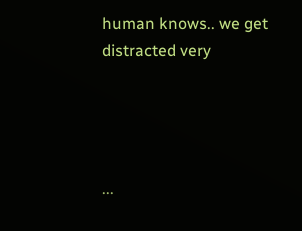human knows.. we get distracted very




...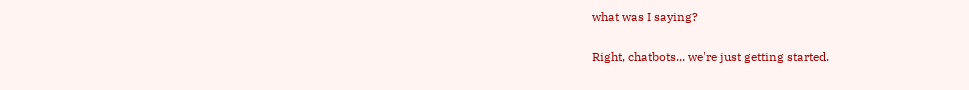what was I saying?

Right, chatbots... we're just getting started.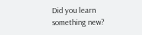Did you learn something new?